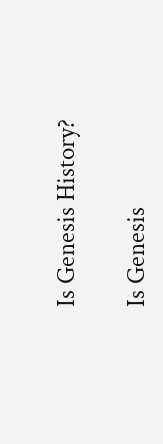Is Genesis History?

Is Genesis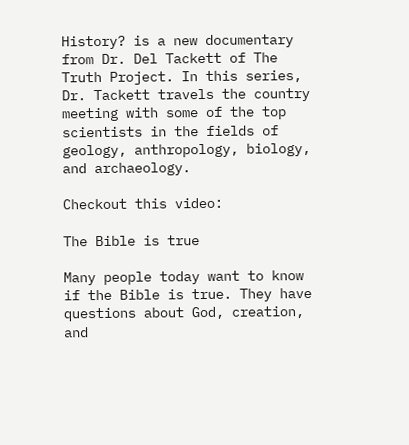History? is a new documentary from Dr. Del Tackett of The Truth Project. In this series, Dr. Tackett travels the country meeting with some of the top scientists in the fields of geology, anthropology, biology, and archaeology.

Checkout this video:

The Bible is true

Many people today want to know if the Bible is true. They have questions about God, creation, and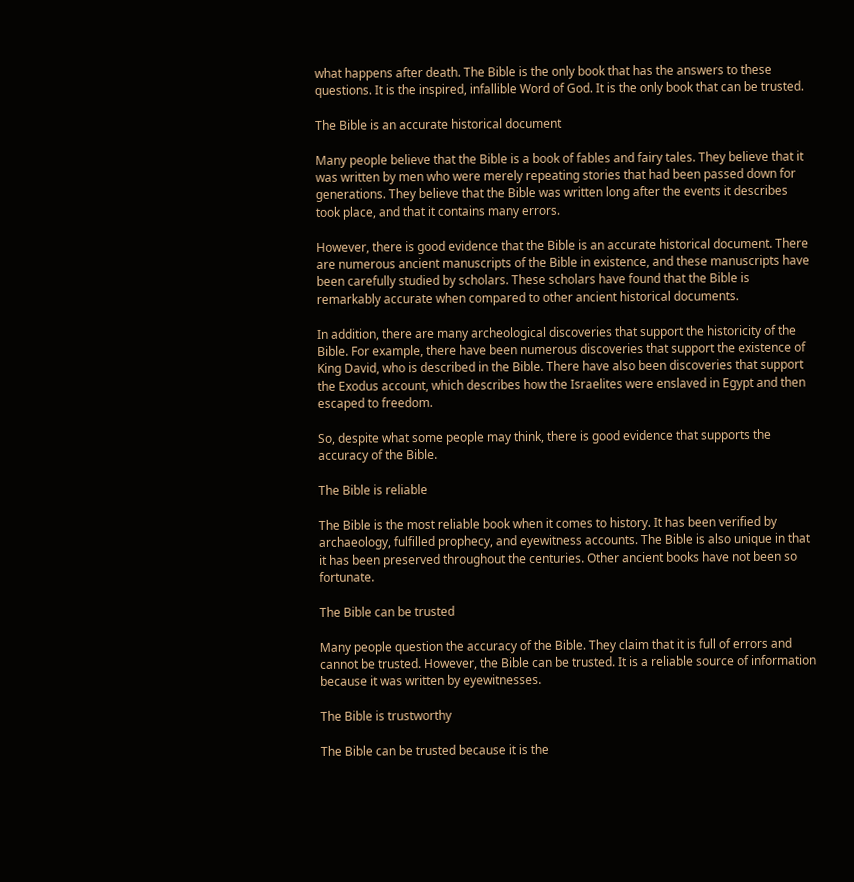what happens after death. The Bible is the only book that has the answers to these questions. It is the inspired, infallible Word of God. It is the only book that can be trusted.

The Bible is an accurate historical document

Many people believe that the Bible is a book of fables and fairy tales. They believe that it was written by men who were merely repeating stories that had been passed down for generations. They believe that the Bible was written long after the events it describes took place, and that it contains many errors.

However, there is good evidence that the Bible is an accurate historical document. There are numerous ancient manuscripts of the Bible in existence, and these manuscripts have been carefully studied by scholars. These scholars have found that the Bible is remarkably accurate when compared to other ancient historical documents.

In addition, there are many archeological discoveries that support the historicity of the Bible. For example, there have been numerous discoveries that support the existence of King David, who is described in the Bible. There have also been discoveries that support the Exodus account, which describes how the Israelites were enslaved in Egypt and then escaped to freedom.

So, despite what some people may think, there is good evidence that supports the accuracy of the Bible.

The Bible is reliable

The Bible is the most reliable book when it comes to history. It has been verified by archaeology, fulfilled prophecy, and eyewitness accounts. The Bible is also unique in that it has been preserved throughout the centuries. Other ancient books have not been so fortunate.

The Bible can be trusted

Many people question the accuracy of the Bible. They claim that it is full of errors and cannot be trusted. However, the Bible can be trusted. It is a reliable source of information because it was written by eyewitnesses.

The Bible is trustworthy

The Bible can be trusted because it is the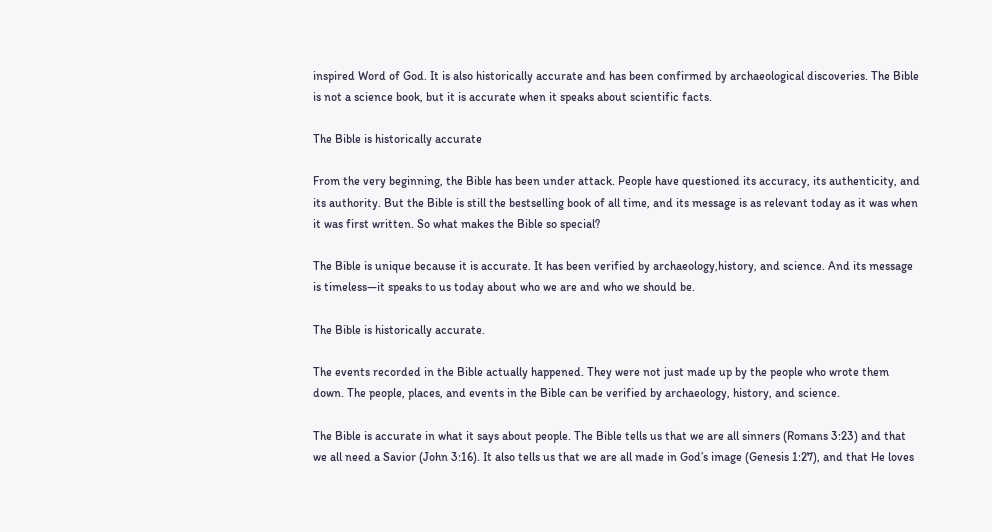inspired Word of God. It is also historically accurate and has been confirmed by archaeological discoveries. The Bible is not a science book, but it is accurate when it speaks about scientific facts.

The Bible is historically accurate

From the very beginning, the Bible has been under attack. People have questioned its accuracy, its authenticity, and its authority. But the Bible is still the bestselling book of all time, and its message is as relevant today as it was when it was first written. So what makes the Bible so special?

The Bible is unique because it is accurate. It has been verified by archaeology,history, and science. And its message is timeless—it speaks to us today about who we are and who we should be.

The Bible is historically accurate.

The events recorded in the Bible actually happened. They were not just made up by the people who wrote them down. The people, places, and events in the Bible can be verified by archaeology, history, and science.

The Bible is accurate in what it says about people. The Bible tells us that we are all sinners (Romans 3:23) and that we all need a Savior (John 3:16). It also tells us that we are all made in God’s image (Genesis 1:27), and that He loves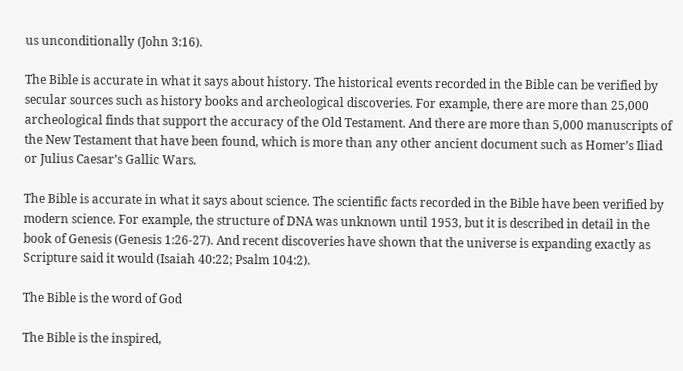us unconditionally (John 3:16).

The Bible is accurate in what it says about history. The historical events recorded in the Bible can be verified by secular sources such as history books and archeological discoveries. For example, there are more than 25,000 archeological finds that support the accuracy of the Old Testament. And there are more than 5,000 manuscripts of the New Testament that have been found, which is more than any other ancient document such as Homer’s Iliad or Julius Caesar’s Gallic Wars.

The Bible is accurate in what it says about science. The scientific facts recorded in the Bible have been verified by modern science. For example, the structure of DNA was unknown until 1953, but it is described in detail in the book of Genesis (Genesis 1:26-27). And recent discoveries have shown that the universe is expanding exactly as Scripture said it would (Isaiah 40:22; Psalm 104:2).

The Bible is the word of God

The Bible is the inspired,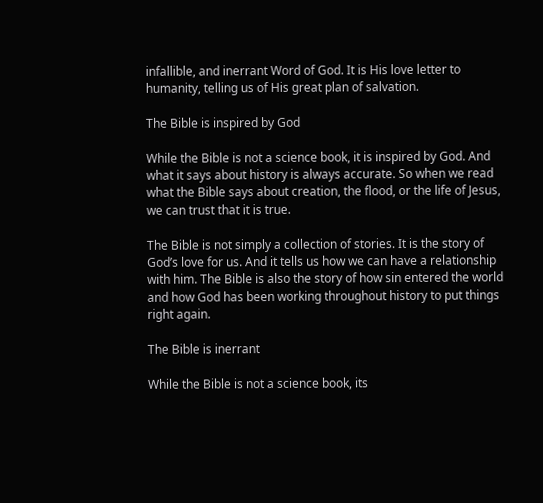infallible, and inerrant Word of God. It is His love letter to humanity, telling us of His great plan of salvation.

The Bible is inspired by God

While the Bible is not a science book, it is inspired by God. And what it says about history is always accurate. So when we read what the Bible says about creation, the flood, or the life of Jesus, we can trust that it is true.

The Bible is not simply a collection of stories. It is the story of God’s love for us. And it tells us how we can have a relationship with him. The Bible is also the story of how sin entered the world and how God has been working throughout history to put things right again.

The Bible is inerrant

While the Bible is not a science book, its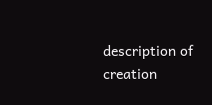description of creation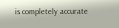is completely accurate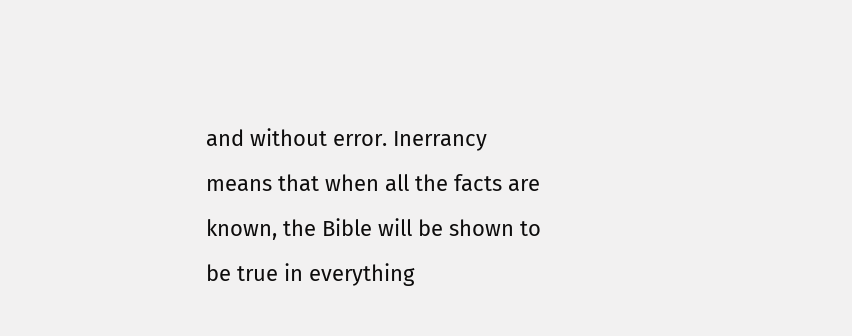and without error. Inerrancy means that when all the facts are known, the Bible will be shown to be true in everything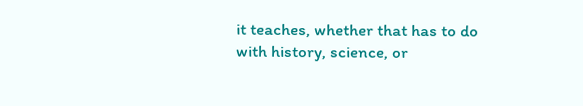it teaches, whether that has to do with history, science, or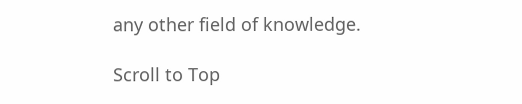any other field of knowledge.

Scroll to Top